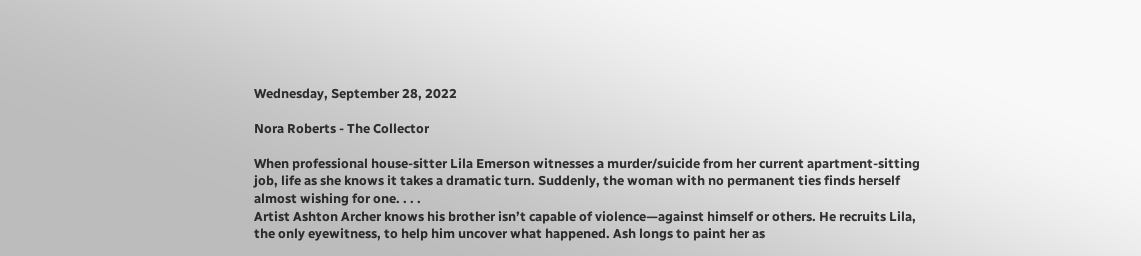Wednesday, September 28, 2022

Nora Roberts - The Collector

When professional house-sitter Lila Emerson witnesses a murder/suicide from her current apartment-sitting job, life as she knows it takes a dramatic turn. Suddenly, the woman with no permanent ties finds herself almost wishing for one. . . .
Artist Ashton Archer knows his brother isn’t capable of violence—against himself or others. He recruits Lila, the only eyewitness, to help him uncover what happened. Ash longs to paint her as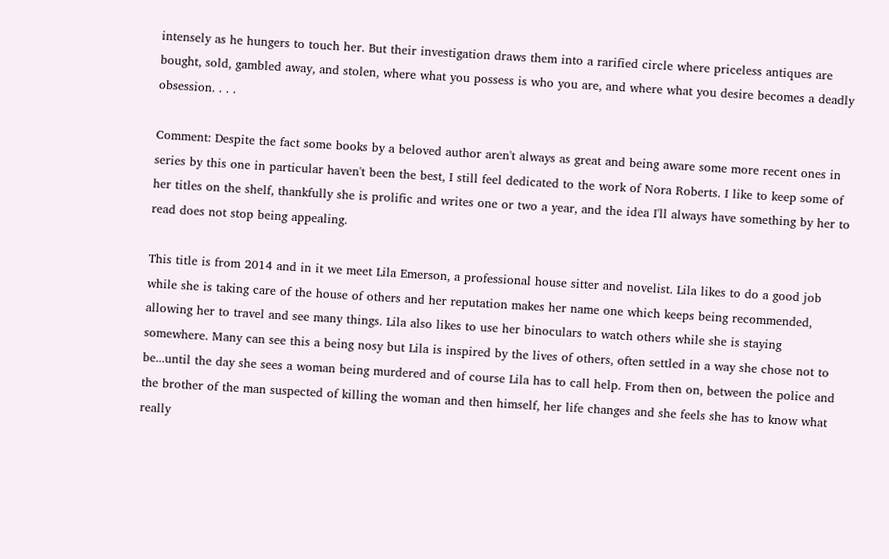intensely as he hungers to touch her. But their investigation draws them into a rarified circle where priceless antiques are bought, sold, gambled away, and stolen, where what you possess is who you are, and where what you desire becomes a deadly obsession. . . .

Comment: Despite the fact some books by a beloved author aren't always as great and being aware some more recent ones in series by this one in particular haven't been the best, I still feel dedicated to the work of Nora Roberts. I like to keep some of her titles on the shelf, thankfully she is prolific and writes one or two a year, and the idea I'll always have something by her to read does not stop being appealing.

This title is from 2014 and in it we meet Lila Emerson, a professional house sitter and novelist. Lila likes to do a good job while she is taking care of the house of others and her reputation makes her name one which keeps being recommended, allowing her to travel and see many things. Lila also likes to use her binoculars to watch others while she is staying somewhere. Many can see this a being nosy but Lila is inspired by the lives of others, often settled in a way she chose not to be...until the day she sees a woman being murdered and of course Lila has to call help. From then on, between the police and the brother of the man suspected of killing the woman and then himself, her life changes and she feels she has to know what really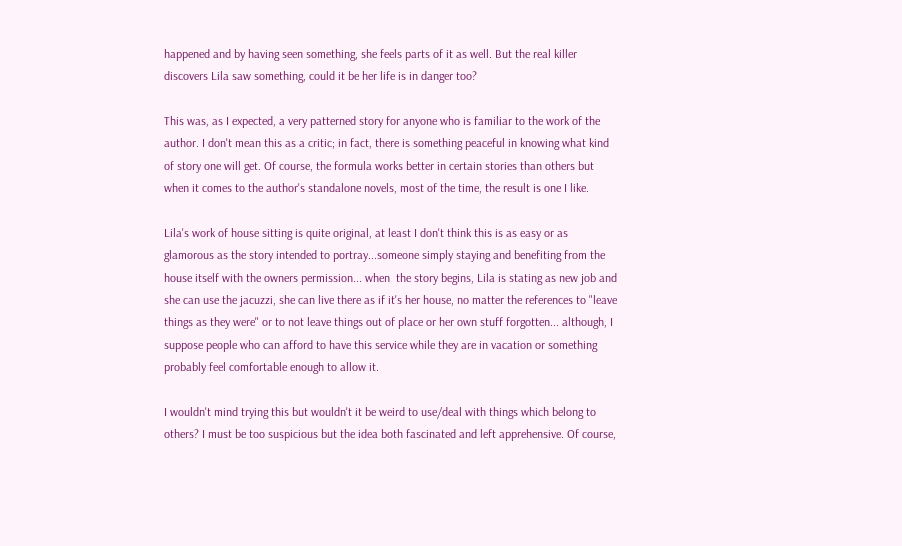happened and by having seen something, she feels parts of it as well. But the real killer discovers Lila saw something, could it be her life is in danger too?

This was, as I expected, a very patterned story for anyone who is familiar to the work of the author. I don't mean this as a critic; in fact, there is something peaceful in knowing what kind of story one will get. Of course, the formula works better in certain stories than others but when it comes to the author's standalone novels, most of the time, the result is one I like.

Lila's work of house sitting is quite original, at least I don't think this is as easy or as glamorous as the story intended to portray...someone simply staying and benefiting from the house itself with the owners permission... when  the story begins, Lila is stating as new job and she can use the jacuzzi, she can live there as if it's her house, no matter the references to "leave things as they were" or to not leave things out of place or her own stuff forgotten... although, I suppose people who can afford to have this service while they are in vacation or something probably feel comfortable enough to allow it.

I wouldn't mind trying this but wouldn't it be weird to use/deal with things which belong to others? I must be too suspicious but the idea both fascinated and left apprehensive. Of course,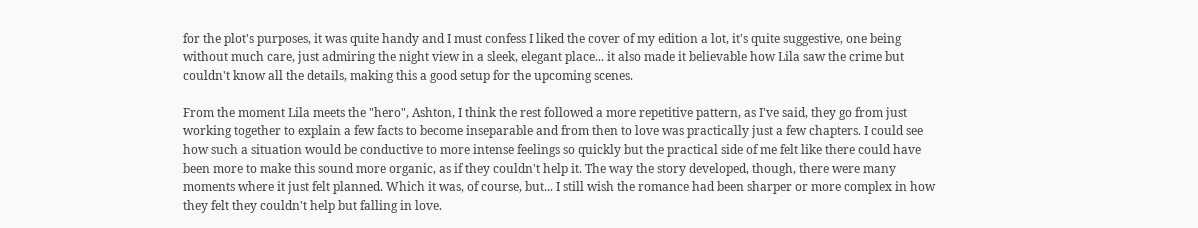for the plot's purposes, it was quite handy and I must confess I liked the cover of my edition a lot, it's quite suggestive, one being without much care, just admiring the night view in a sleek, elegant place... it also made it believable how Lila saw the crime but couldn't know all the details, making this a good setup for the upcoming scenes.

From the moment Lila meets the "hero", Ashton, I think the rest followed a more repetitive pattern, as I've said, they go from just working together to explain a few facts to become inseparable and from then to love was practically just a few chapters. I could see how such a situation would be conductive to more intense feelings so quickly but the practical side of me felt like there could have been more to make this sound more organic, as if they couldn't help it. The way the story developed, though, there were many moments where it just felt planned. Which it was, of course, but... I still wish the romance had been sharper or more complex in how they felt they couldn't help but falling in love.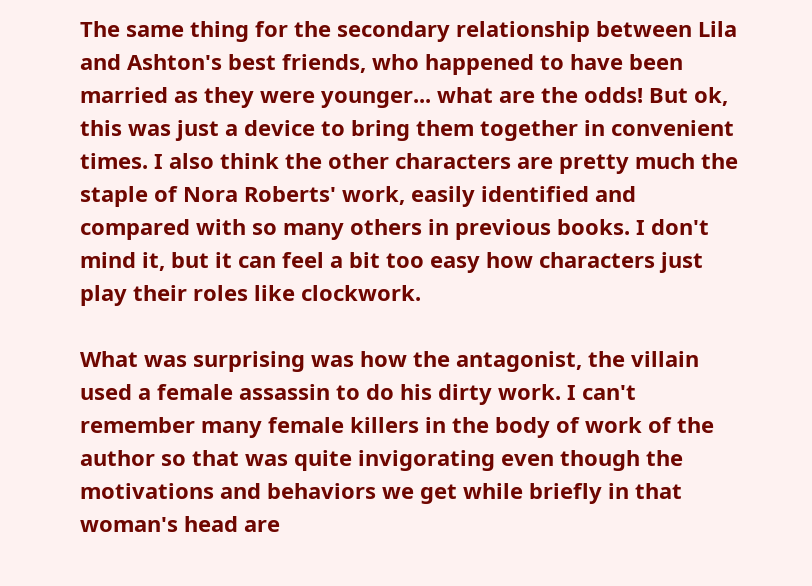The same thing for the secondary relationship between Lila and Ashton's best friends, who happened to have been married as they were younger... what are the odds! But ok, this was just a device to bring them together in convenient times. I also think the other characters are pretty much the staple of Nora Roberts' work, easily identified and compared with so many others in previous books. I don't mind it, but it can feel a bit too easy how characters just play their roles like clockwork.

What was surprising was how the antagonist, the villain used a female assassin to do his dirty work. I can't remember many female killers in the body of work of the author so that was quite invigorating even though the motivations and behaviors we get while briefly in that woman's head are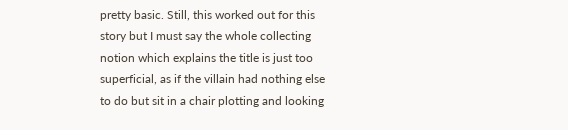pretty basic. Still, this worked out for this story but I must say the whole collecting notion which explains the title is just too superficial, as if the villain had nothing else to do but sit in a chair plotting and looking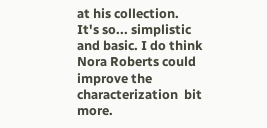at his collection. It's so... simplistic and basic. I do think Nora Roberts could improve the characterization  bit more.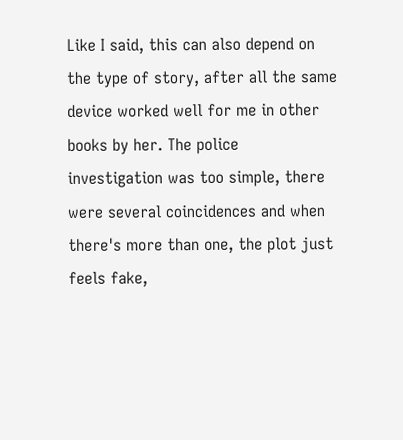Like I said, this can also depend on the type of story, after all the same device worked well for me in other books by her. The police investigation was too simple, there were several coincidences and when there's more than one, the plot just feels fake,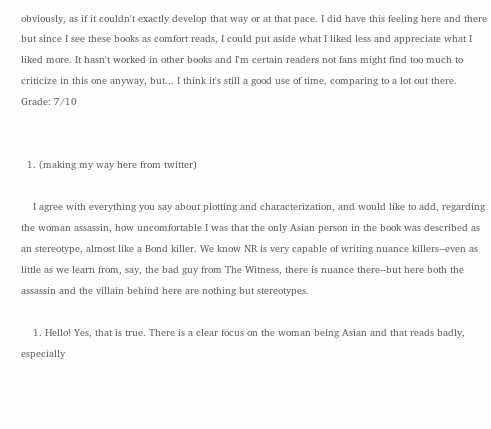obviously, as if it couldn't exactly develop that way or at that pace. I did have this feeling here and there but since I see these books as comfort reads, I could put aside what I liked less and appreciate what I liked more. It hasn't worked in other books and I'm certain readers not fans might find too much to criticize in this one anyway, but... I think it's still a good use of time, comparing to a lot out there.
Grade: 7/10


  1. (making my way here from twitter)

    I agree with everything you say about plotting and characterization, and would like to add, regarding the woman assassin, how uncomfortable I was that the only Asian person in the book was described as an stereotype, almost like a Bond killer. We know NR is very capable of writing nuance killers--even as little as we learn from, say, the bad guy from The Witness, there is nuance there--but here both the assassin and the villain behind here are nothing but stereotypes.

    1. Hello! Yes, that is true. There is a clear focus on the woman being Asian and that reads badly, especially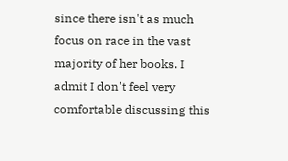since there isn't as much focus on race in the vast majority of her books. I admit I don't feel very comfortable discussing this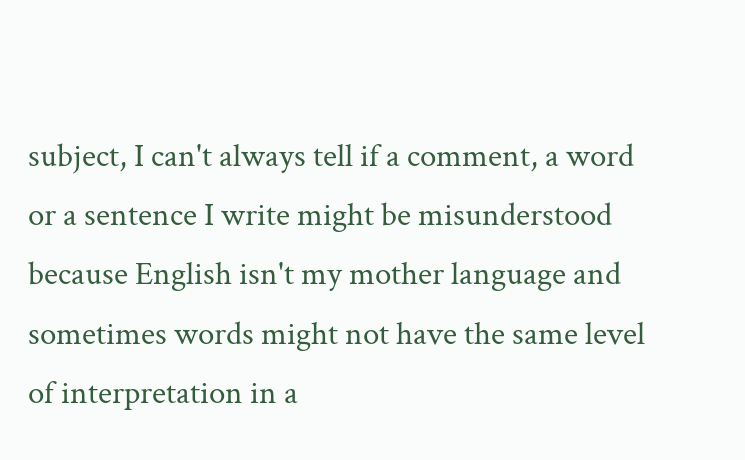subject, I can't always tell if a comment, a word or a sentence I write might be misunderstood because English isn't my mother language and sometimes words might not have the same level of interpretation in a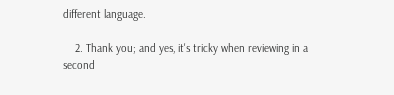different language.

    2. Thank you; and yes, it's tricky when reviewing in a second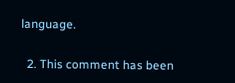language.

  2. This comment has been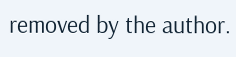removed by the author.